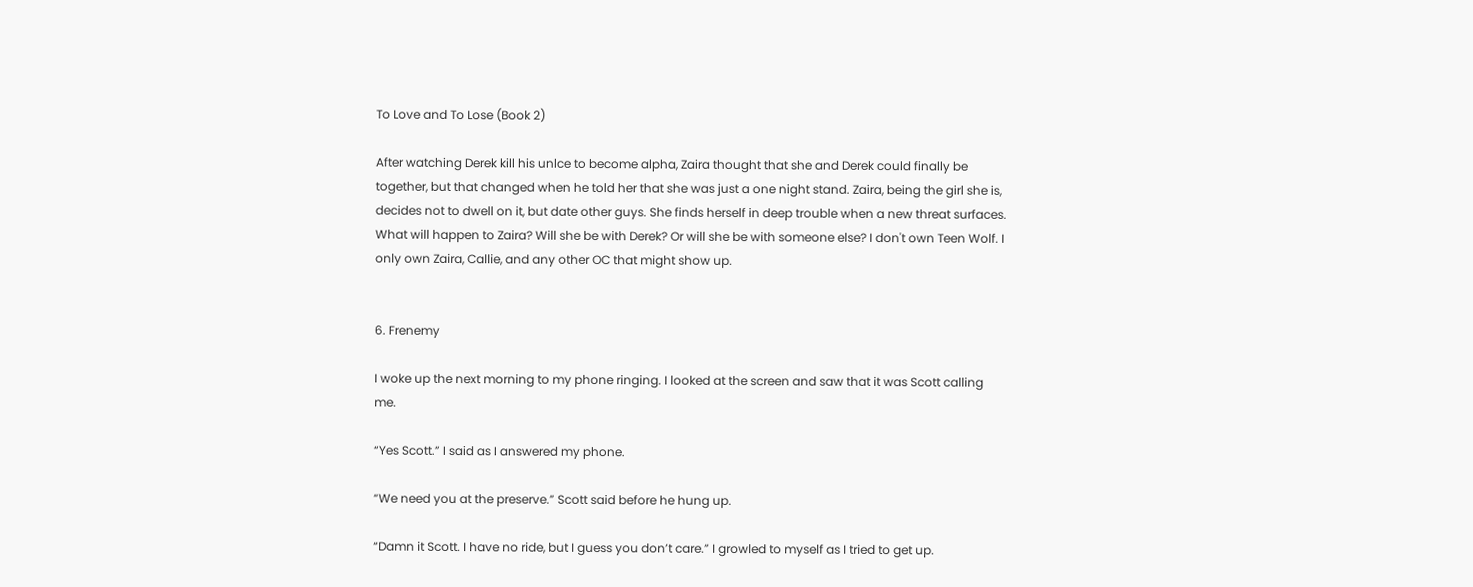To Love and To Lose (Book 2)

After watching Derek kill his unlce to become alpha, Zaira thought that she and Derek could finally be together, but that changed when he told her that she was just a one night stand. Zaira, being the girl she is, decides not to dwell on it, but date other guys. She finds herself in deep trouble when a new threat surfaces. What will happen to Zaira? Will she be with Derek? Or will she be with someone else? I don't own Teen Wolf. I only own Zaira, Callie, and any other OC that might show up.


6. Frenemy

I woke up the next morning to my phone ringing. I looked at the screen and saw that it was Scott calling me.

“Yes Scott.” I said as I answered my phone.

“We need you at the preserve.” Scott said before he hung up.

“Damn it Scott. I have no ride, but I guess you don’t care.” I growled to myself as I tried to get up.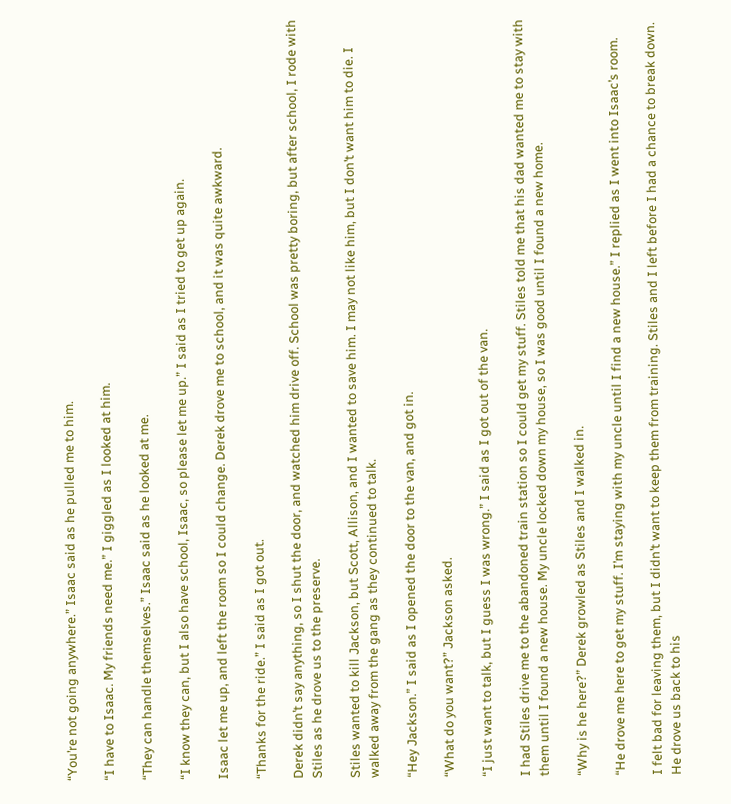“You’re not going anywhere.” Isaac said as he pulled me to him.

“I have to Isaac. My friends need me.” I giggled as I looked at him.

“They can handle themselves.” Isaac said as he looked at me.

“I know they can, but I also have school, Isaac, so please let me up.” I said as I tried to get up again.

Isaac let me up, and left the room so I could change. Derek drove me to school, and it was quite awkward.

“Thanks for the ride.” I said as I got out.

Derek didn’t say anything, so I shut the door, and watched him drive off. School was pretty boring, but after school, I rode with Stiles as he drove us to the preserve.

Stiles wanted to kill Jackson, but Scott, Allison, and I wanted to save him. I may not like him, but I don’t want him to die. I walked away from the gang as they continued to talk.

“Hey Jackson.” I said as I opened the door to the van, and got in.

“What do you want?” Jackson asked.

“I just want to talk, but I guess I was wrong.” I said as I got out of the van.

I had Stiles drive me to the abandoned train station so I could get my stuff. Stiles told me that his dad wanted me to stay with them until I found a new house. My uncle locked down my house, so I was good until I found a new home.

“Why is he here?” Derek growled as Stiles and I walked in.

“He drove me here to get my stuff. I’m staying with my uncle until I find a new house.” I replied as I went into Isaac’s room.

I felt bad for leaving them, but I didn’t want to keep them from training. Stiles and I left before I had a chance to break down. He drove us back to his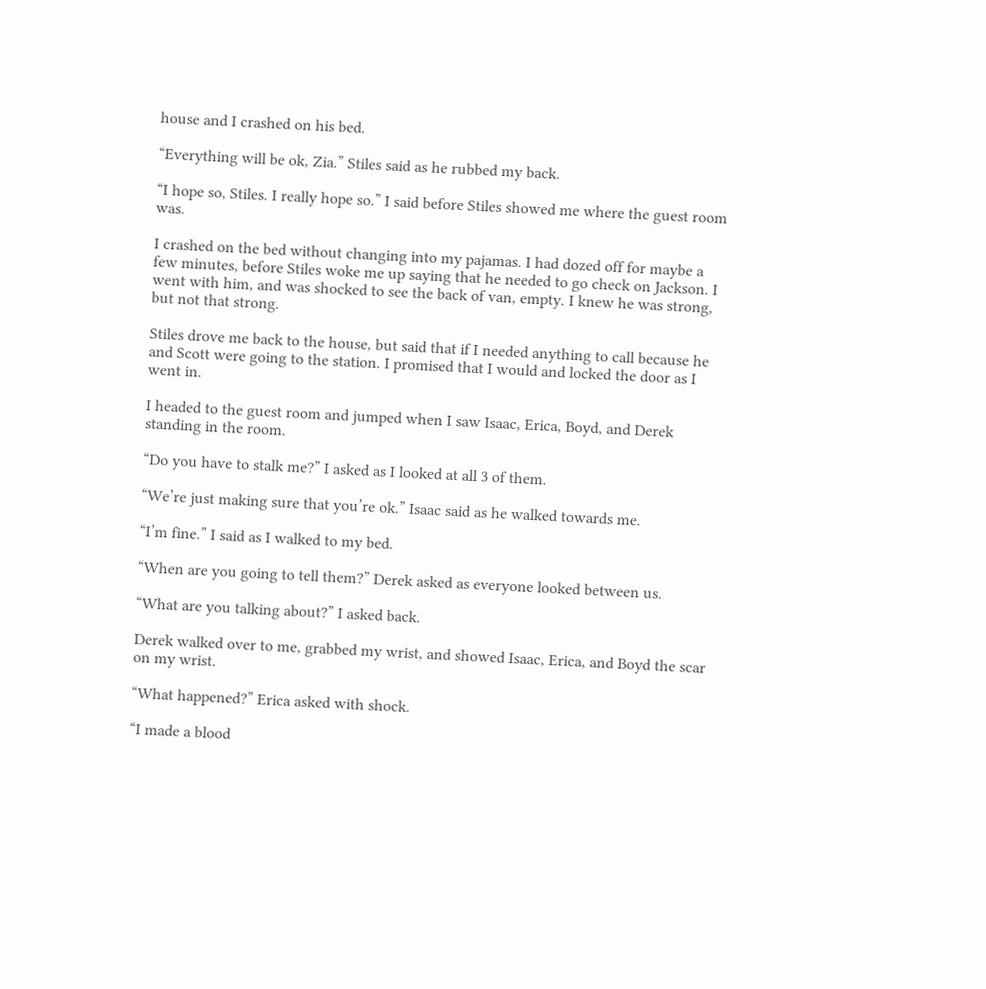house and I crashed on his bed.

“Everything will be ok, Zia.” Stiles said as he rubbed my back.

“I hope so, Stiles. I really hope so.” I said before Stiles showed me where the guest room was.

I crashed on the bed without changing into my pajamas. I had dozed off for maybe a few minutes, before Stiles woke me up saying that he needed to go check on Jackson. I went with him, and was shocked to see the back of van, empty. I knew he was strong, but not that strong.

Stiles drove me back to the house, but said that if I needed anything to call because he and Scott were going to the station. I promised that I would and locked the door as I went in.

I headed to the guest room and jumped when I saw Isaac, Erica, Boyd, and Derek standing in the room.

“Do you have to stalk me?” I asked as I looked at all 3 of them.

“We’re just making sure that you’re ok.” Isaac said as he walked towards me.

“I’m fine.” I said as I walked to my bed.

“When are you going to tell them?” Derek asked as everyone looked between us.

“What are you talking about?” I asked back.

Derek walked over to me, grabbed my wrist, and showed Isaac, Erica, and Boyd the scar on my wrist.

“What happened?” Erica asked with shock.

“I made a blood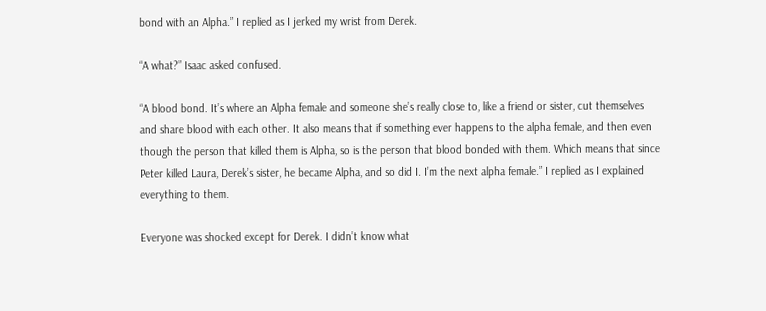bond with an Alpha.” I replied as I jerked my wrist from Derek.

“A what?” Isaac asked confused.

“A blood bond. It’s where an Alpha female and someone she’s really close to, like a friend or sister, cut themselves and share blood with each other. It also means that if something ever happens to the alpha female, and then even though the person that killed them is Alpha, so is the person that blood bonded with them. Which means that since Peter killed Laura, Derek’s sister, he became Alpha, and so did I. I’m the next alpha female.” I replied as I explained everything to them.

Everyone was shocked except for Derek. I didn’t know what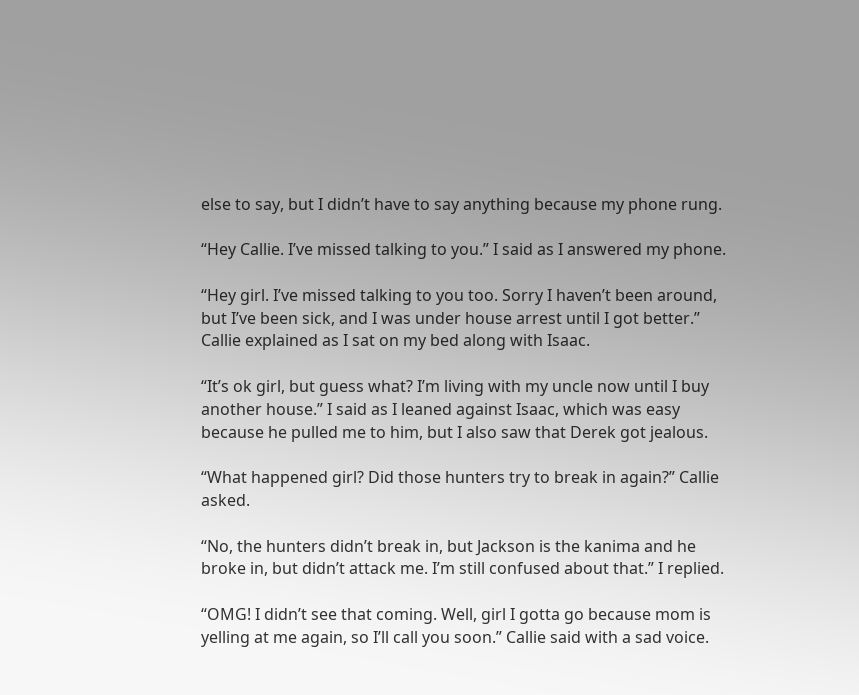else to say, but I didn’t have to say anything because my phone rung.

“Hey Callie. I’ve missed talking to you.” I said as I answered my phone.

“Hey girl. I’ve missed talking to you too. Sorry I haven’t been around, but I’ve been sick, and I was under house arrest until I got better.” Callie explained as I sat on my bed along with Isaac.

“It’s ok girl, but guess what? I’m living with my uncle now until I buy another house.” I said as I leaned against Isaac, which was easy because he pulled me to him, but I also saw that Derek got jealous.

“What happened girl? Did those hunters try to break in again?” Callie asked.

“No, the hunters didn’t break in, but Jackson is the kanima and he broke in, but didn’t attack me. I’m still confused about that.” I replied.

“OMG! I didn’t see that coming. Well, girl I gotta go because mom is yelling at me again, so I’ll call you soon.” Callie said with a sad voice.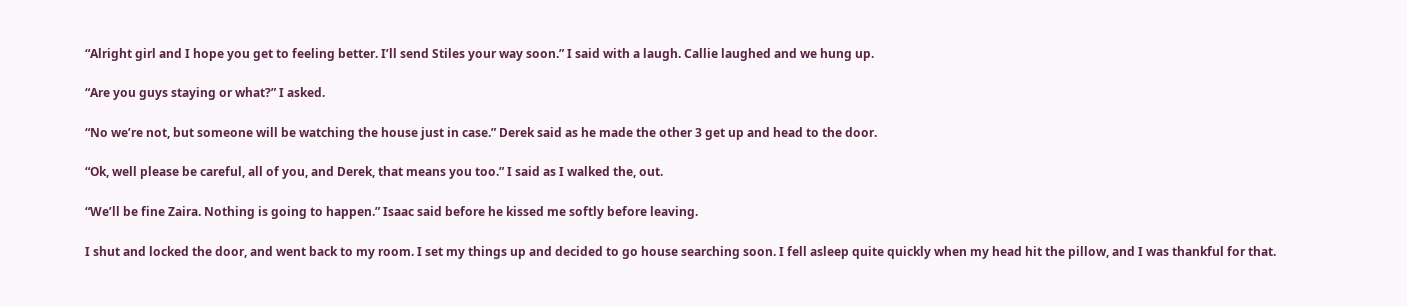“Alright girl and I hope you get to feeling better. I’ll send Stiles your way soon.” I said with a laugh. Callie laughed and we hung up.

“Are you guys staying or what?” I asked.

“No we’re not, but someone will be watching the house just in case.” Derek said as he made the other 3 get up and head to the door.

“Ok, well please be careful, all of you, and Derek, that means you too.” I said as I walked the, out.

“We’ll be fine Zaira. Nothing is going to happen.” Isaac said before he kissed me softly before leaving.

I shut and locked the door, and went back to my room. I set my things up and decided to go house searching soon. I fell asleep quite quickly when my head hit the pillow, and I was thankful for that.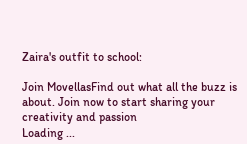Zaira's outfit to school:

Join MovellasFind out what all the buzz is about. Join now to start sharing your creativity and passion
Loading ...